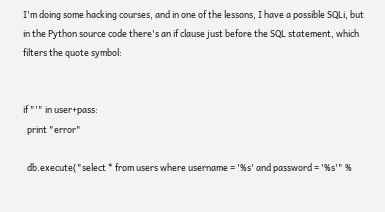I'm doing some hacking courses, and in one of the lessons, I have a possible SQLi, but in the Python source code there's an if clause just before the SQL statement, which filters the quote symbol:


if "'" in user+pass:
  print "error"

  db.execute("select * from users where username = '%s' and password = '%s'" %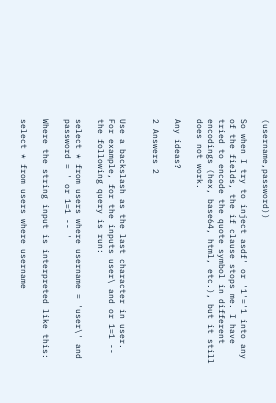(username,password))

So when I try to inject asdf' or '1'='1 into any of the fields, the if clause stops me. I have tried to encode the quote symbol in different encodings (hex, base64, html, etc.), but it still does not work.

Any ideas?

2 Answers 2


Use a backslash as the last character in user. For example, for the inputs user\ and or 1=1 -- the following query is run:

select * from users where username = 'user\' and password = ' or 1=1 -- '

Where the string input is interpreted like this:

select * from users where username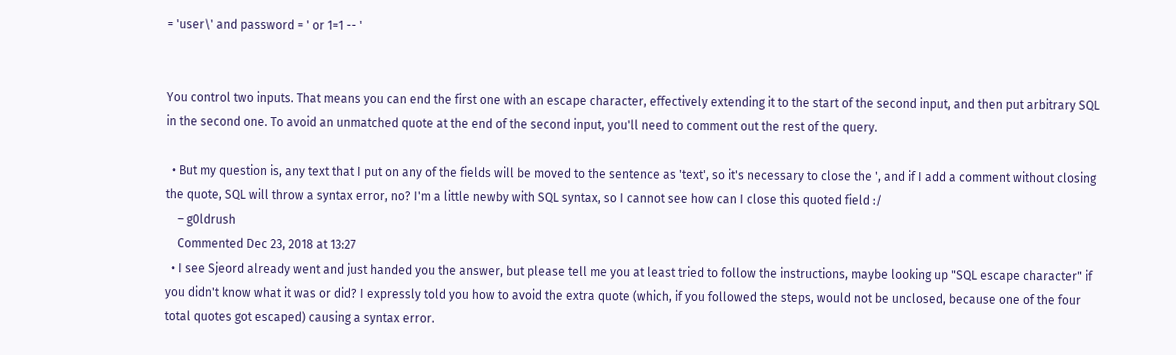= 'user\' and password = ' or 1=1 -- '


You control two inputs. That means you can end the first one with an escape character, effectively extending it to the start of the second input, and then put arbitrary SQL in the second one. To avoid an unmatched quote at the end of the second input, you'll need to comment out the rest of the query.

  • But my question is, any text that I put on any of the fields will be moved to the sentence as 'text', so it's necessary to close the ', and if I add a comment without closing the quote, SQL will throw a syntax error, no? I'm a little newby with SQL syntax, so I cannot see how can I close this quoted field :/
    – g0ldrush
    Commented Dec 23, 2018 at 13:27
  • I see Sjeord already went and just handed you the answer, but please tell me you at least tried to follow the instructions, maybe looking up "SQL escape character" if you didn't know what it was or did? I expressly told you how to avoid the extra quote (which, if you followed the steps, would not be unclosed, because one of the four total quotes got escaped) causing a syntax error.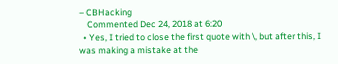– CBHacking
    Commented Dec 24, 2018 at 6:20
  • Yes, I tried to close the first quote with \, but after this, I was making a mistake at the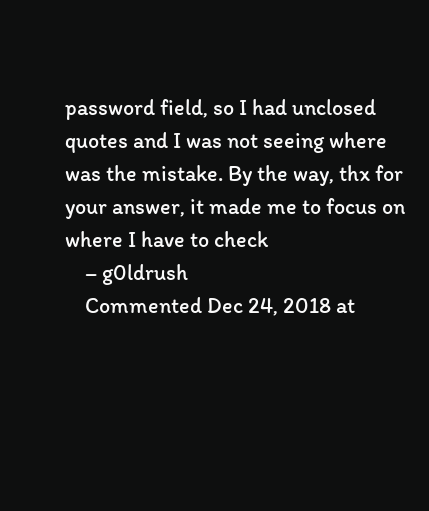password field, so I had unclosed quotes and I was not seeing where was the mistake. By the way, thx for your answer, it made me to focus on where I have to check
    – g0ldrush
    Commented Dec 24, 2018 at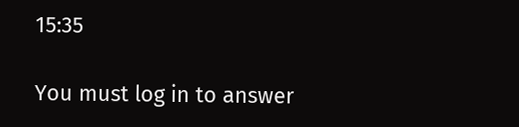15:35

You must log in to answer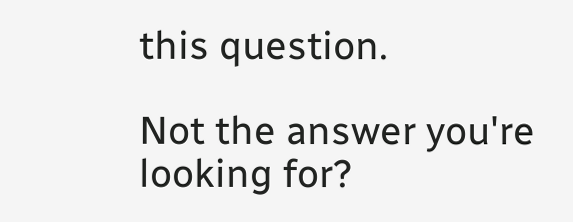this question.

Not the answer you're looking for?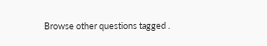Browse other questions tagged .